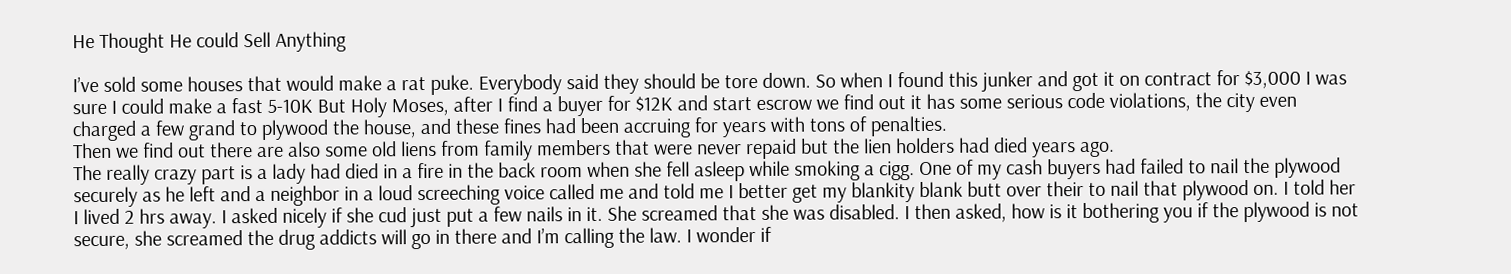He Thought He could Sell Anything

I’ve sold some houses that would make a rat puke. Everybody said they should be tore down. So when I found this junker and got it on contract for $3,000 I was sure I could make a fast 5-10K But Holy Moses, after I find a buyer for $12K and start escrow we find out it has some serious code violations, the city even charged a few grand to plywood the house, and these fines had been accruing for years with tons of penalties.
Then we find out there are also some old liens from family members that were never repaid but the lien holders had died years ago.
The really crazy part is a lady had died in a fire in the back room when she fell asleep while smoking a cigg. One of my cash buyers had failed to nail the plywood securely as he left and a neighbor in a loud screeching voice called me and told me I better get my blankity blank butt over their to nail that plywood on. I told her I lived 2 hrs away. I asked nicely if she cud just put a few nails in it. She screamed that she was disabled. I then asked, how is it bothering you if the plywood is not secure, she screamed the drug addicts will go in there and I’m calling the law. I wonder if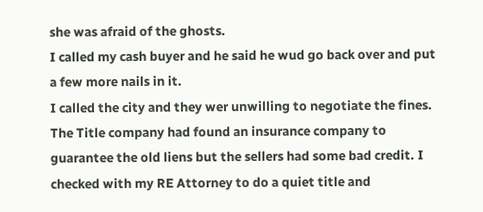she was afraid of the ghosts.
I called my cash buyer and he said he wud go back over and put a few more nails in it.
I called the city and they wer unwilling to negotiate the fines. The Title company had found an insurance company to guarantee the old liens but the sellers had some bad credit. I checked with my RE Attorney to do a quiet title and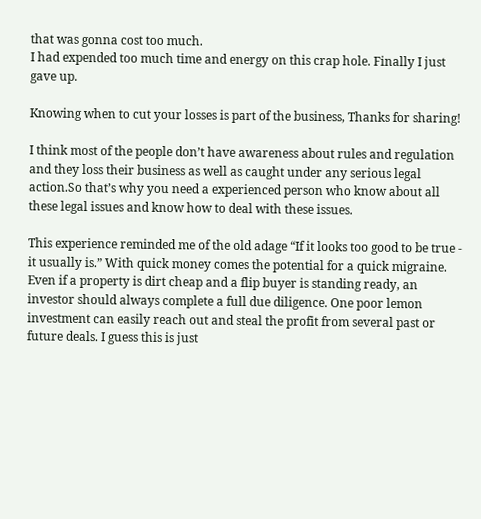that was gonna cost too much.
I had expended too much time and energy on this crap hole. Finally I just gave up.

Knowing when to cut your losses is part of the business, Thanks for sharing!

I think most of the people don’t have awareness about rules and regulation and they loss their business as well as caught under any serious legal action.So that’s why you need a experienced person who know about all these legal issues and know how to deal with these issues.

This experience reminded me of the old adage “If it looks too good to be true - it usually is.” With quick money comes the potential for a quick migraine. Even if a property is dirt cheap and a flip buyer is standing ready, an investor should always complete a full due diligence. One poor lemon investment can easily reach out and steal the profit from several past or future deals. I guess this is just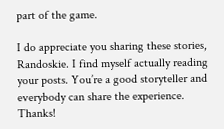part of the game.

I do appreciate you sharing these stories, Randoskie. I find myself actually reading your posts. You’re a good storyteller and everybody can share the experience. Thanks!